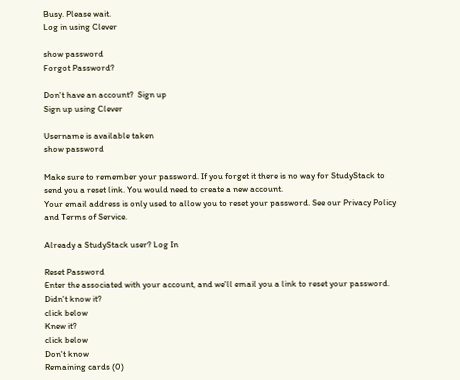Busy. Please wait.
Log in using Clever

show password
Forgot Password?

Don't have an account?  Sign up
Sign up using Clever

Username is available taken
show password

Make sure to remember your password. If you forget it there is no way for StudyStack to send you a reset link. You would need to create a new account.
Your email address is only used to allow you to reset your password. See our Privacy Policy and Terms of Service.

Already a StudyStack user? Log In

Reset Password
Enter the associated with your account, and we'll email you a link to reset your password.
Didn't know it?
click below
Knew it?
click below
Don't know
Remaining cards (0)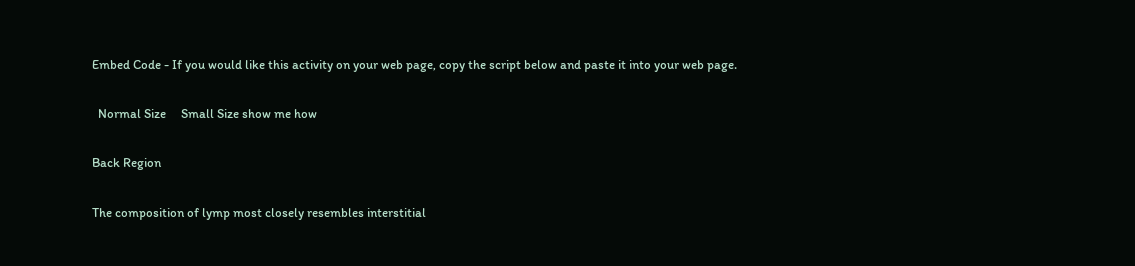Embed Code - If you would like this activity on your web page, copy the script below and paste it into your web page.

  Normal Size     Small Size show me how

Back Region

The composition of lymp most closely resembles interstitial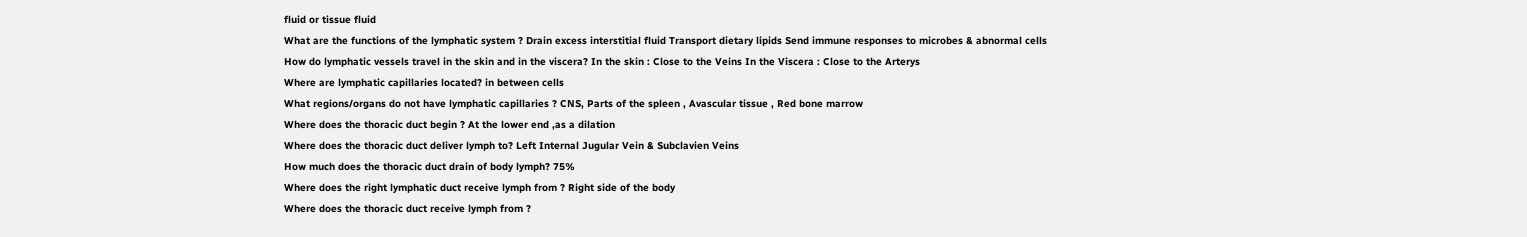fluid or tissue fluid
What are the functions of the lymphatic system ? Drain excess interstitial fluid Transport dietary lipids Send immune responses to microbes & abnormal cells
How do lymphatic vessels travel in the skin and in the viscera? In the skin : Close to the Veins In the Viscera : Close to the Arterys
Where are lymphatic capillaries located? in between cells
What regions/organs do not have lymphatic capillaries ? CNS, Parts of the spleen , Avascular tissue , Red bone marrow
Where does the thoracic duct begin ? At the lower end ,as a dilation
Where does the thoracic duct deliver lymph to? Left Internal Jugular Vein & Subclavien Veins
How much does the thoracic duct drain of body lymph? 75%
Where does the right lymphatic duct receive lymph from ? Right side of the body
Where does the thoracic duct receive lymph from ?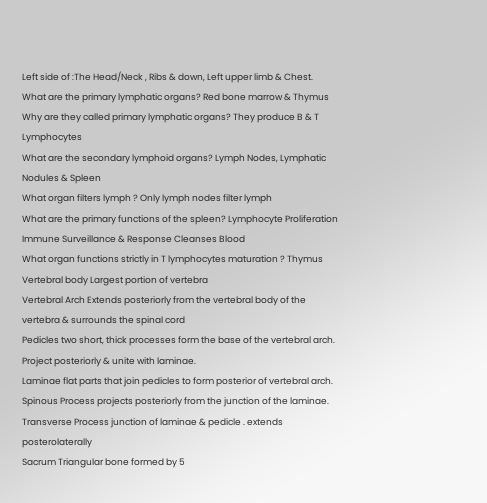Left side of :The Head/Neck , Ribs & down, Left upper limb & Chest.
What are the primary lymphatic organs? Red bone marrow & Thymus
Why are they called primary lymphatic organs? They produce B & T Lymphocytes
What are the secondary lymphoid organs? Lymph Nodes, Lymphatic Nodules & Spleen
What organ filters lymph ? Only lymph nodes filter lymph
What are the primary functions of the spleen? Lymphocyte Proliferation Immune Surveillance & Response Cleanses Blood
What organ functions strictly in T lymphocytes maturation ? Thymus
Vertebral body Largest portion of vertebra
Vertebral Arch Extends posteriorly from the vertebral body of the vertebra & surrounds the spinal cord
Pedicles two short, thick processes form the base of the vertebral arch. Project posteriorly & unite with laminae.
Laminae flat parts that join pedicles to form posterior of vertebral arch.
Spinous Process projects posteriorly from the junction of the laminae.
Transverse Process junction of laminae & pedicle . extends posterolaterally
Sacrum Triangular bone formed by 5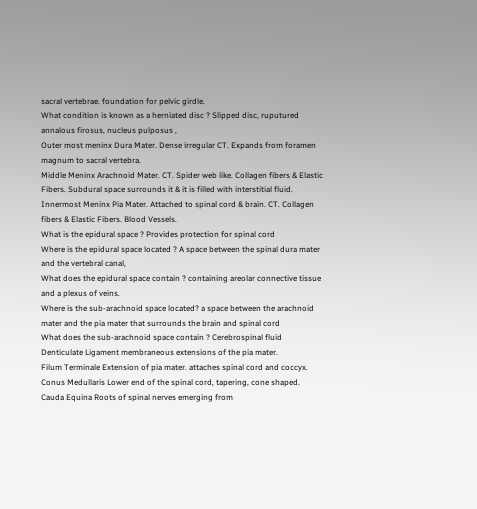sacral vertebrae. foundation for pelvic girdle.
What condition is known as a herniated disc ? Slipped disc, ruputured annalous firosus, nucleus pulposus ,
Outer most meninx Dura Mater. Dense irregular CT. Expands from foramen magnum to sacral vertebra.
Middle Meninx Arachnoid Mater. CT. Spider web like. Collagen fibers & Elastic Fibers. Subdural space surrounds it & it is filled with interstitial fluid.
Innermost Meninx Pia Mater. Attached to spinal cord & brain. CT. Collagen fibers & Elastic Fibers. Blood Vessels.
What is the epidural space ? Provides protection for spinal cord
Where is the epidural space located ? A space between the spinal dura mater and the vertebral canal,
What does the epidural space contain ? containing areolar connective tissue and a plexus of veins.
Where is the sub-arachnoid space located? a space between the arachnoid mater and the pia mater that surrounds the brain and spinal cord
What does the sub-arachnoid space contain ? Cerebrospinal fluid
Denticulate Ligament membraneous extensions of the pia mater.
Filum Terminale Extension of pia mater. attaches spinal cord and coccyx.
Conus Medullaris Lower end of the spinal cord, tapering, cone shaped.
Cauda Equina Roots of spinal nerves emerging from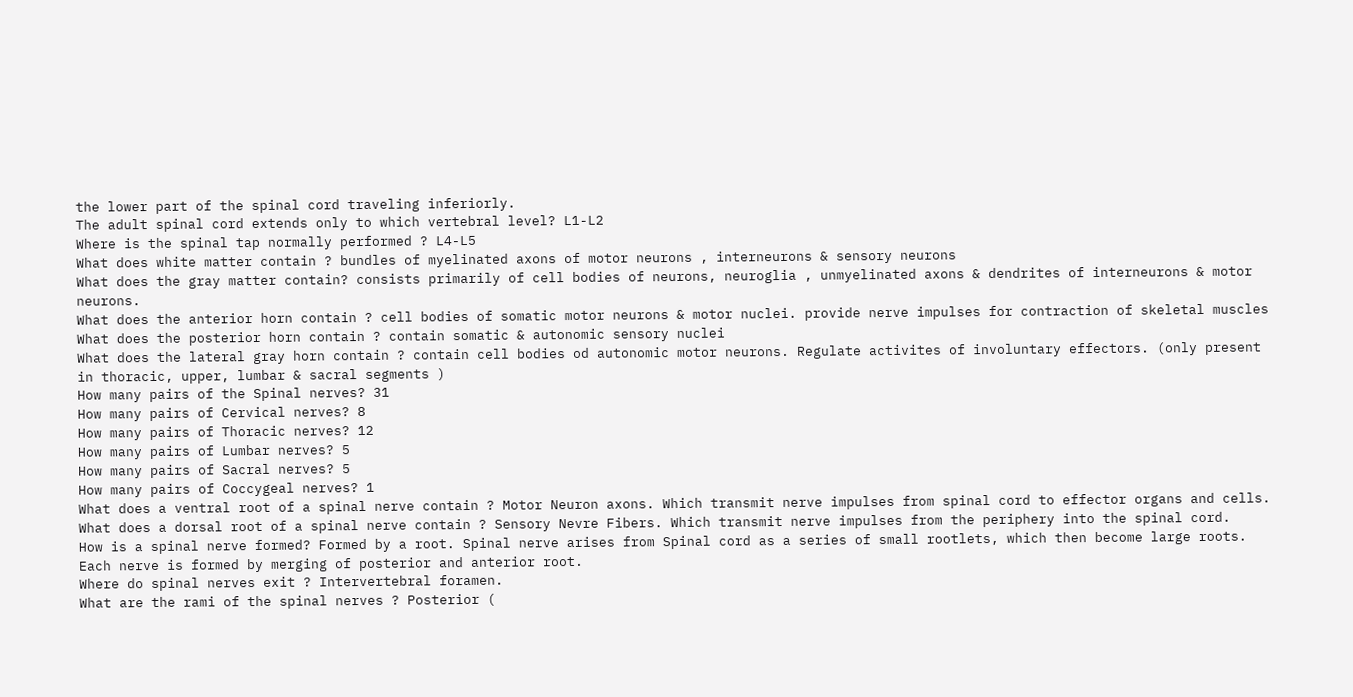the lower part of the spinal cord traveling inferiorly.
The adult spinal cord extends only to which vertebral level? L1-L2
Where is the spinal tap normally performed ? L4-L5
What does white matter contain ? bundles of myelinated axons of motor neurons , interneurons & sensory neurons
What does the gray matter contain? consists primarily of cell bodies of neurons, neuroglia , unmyelinated axons & dendrites of interneurons & motor neurons.
What does the anterior horn contain ? cell bodies of somatic motor neurons & motor nuclei. provide nerve impulses for contraction of skeletal muscles
What does the posterior horn contain ? contain somatic & autonomic sensory nuclei
What does the lateral gray horn contain ? contain cell bodies od autonomic motor neurons. Regulate activites of involuntary effectors. (only present in thoracic, upper, lumbar & sacral segments )
How many pairs of the Spinal nerves? 31
How many pairs of Cervical nerves? 8
How many pairs of Thoracic nerves? 12
How many pairs of Lumbar nerves? 5
How many pairs of Sacral nerves? 5
How many pairs of Coccygeal nerves? 1
What does a ventral root of a spinal nerve contain ? Motor Neuron axons. Which transmit nerve impulses from spinal cord to effector organs and cells.
What does a dorsal root of a spinal nerve contain ? Sensory Nevre Fibers. Which transmit nerve impulses from the periphery into the spinal cord.
How is a spinal nerve formed? Formed by a root. Spinal nerve arises from Spinal cord as a series of small rootlets, which then become large roots. Each nerve is formed by merging of posterior and anterior root.
Where do spinal nerves exit ? Intervertebral foramen.
What are the rami of the spinal nerves ? Posterior (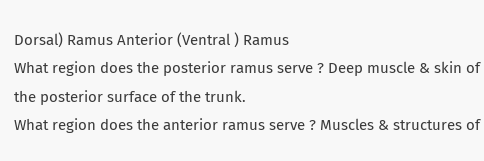Dorsal) Ramus Anterior (Ventral ) Ramus
What region does the posterior ramus serve ? Deep muscle & skin of the posterior surface of the trunk.
What region does the anterior ramus serve ? Muscles & structures of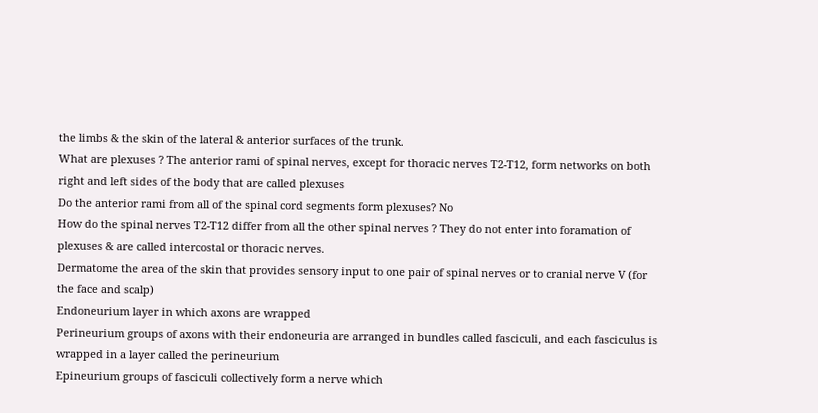the limbs & the skin of the lateral & anterior surfaces of the trunk.
What are plexuses ? The anterior rami of spinal nerves, except for thoracic nerves T2-T12, form networks on both right and left sides of the body that are called plexuses
Do the anterior rami from all of the spinal cord segments form plexuses? No
How do the spinal nerves T2-T12 differ from all the other spinal nerves ? They do not enter into foramation of plexuses & are called intercostal or thoracic nerves.
Dermatome the area of the skin that provides sensory input to one pair of spinal nerves or to cranial nerve V (for the face and scalp)
Endoneurium layer in which axons are wrapped
Perineurium groups of axons with their endoneuria are arranged in bundles called fasciculi, and each fasciculus is wrapped in a layer called the perineurium
Epineurium groups of fasciculi collectively form a nerve which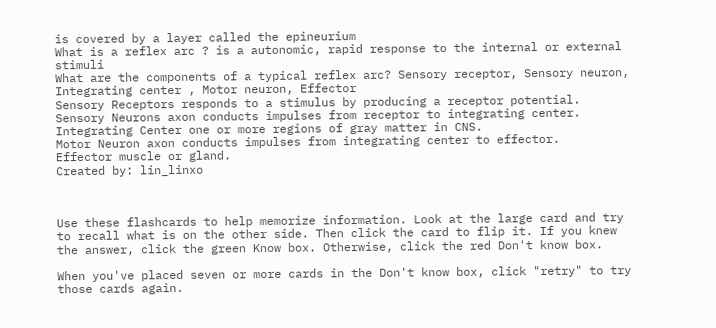is covered by a layer called the epineurium
What is a reflex arc ? is a autonomic, rapid response to the internal or external stimuli
What are the components of a typical reflex arc? Sensory receptor, Sensory neuron, Integrating center , Motor neuron, Effector
Sensory Receptors responds to a stimulus by producing a receptor potential.
Sensory Neurons axon conducts impulses from receptor to integrating center.
Integrating Center one or more regions of gray matter in CNS.
Motor Neuron axon conducts impulses from integrating center to effector.
Effector muscle or gland.
Created by: lin_linxo



Use these flashcards to help memorize information. Look at the large card and try to recall what is on the other side. Then click the card to flip it. If you knew the answer, click the green Know box. Otherwise, click the red Don't know box.

When you've placed seven or more cards in the Don't know box, click "retry" to try those cards again.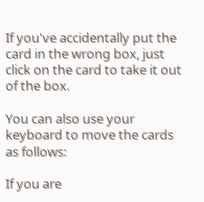If you've accidentally put the card in the wrong box, just click on the card to take it out of the box.

You can also use your keyboard to move the cards as follows:

If you are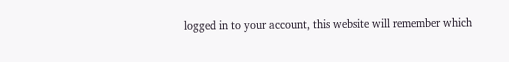logged in to your account, this website will remember which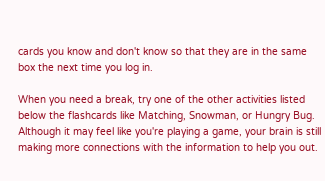cards you know and don't know so that they are in the same box the next time you log in.

When you need a break, try one of the other activities listed below the flashcards like Matching, Snowman, or Hungry Bug. Although it may feel like you're playing a game, your brain is still making more connections with the information to help you out.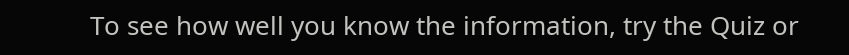To see how well you know the information, try the Quiz or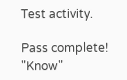Test activity.

Pass complete!
"Know"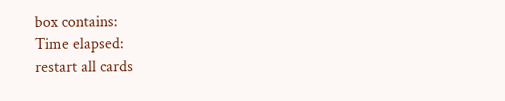box contains:
Time elapsed:
restart all cards